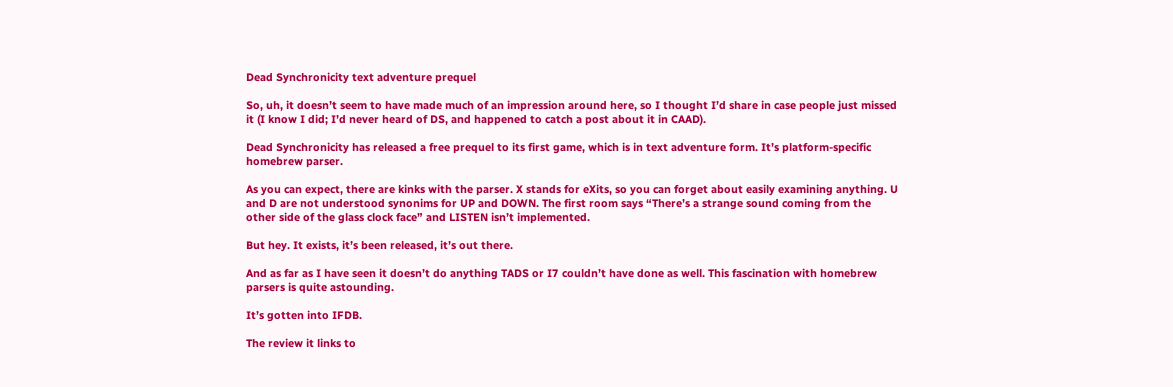Dead Synchronicity text adventure prequel

So, uh, it doesn’t seem to have made much of an impression around here, so I thought I’d share in case people just missed it (I know I did; I’d never heard of DS, and happened to catch a post about it in CAAD).

Dead Synchronicity has released a free prequel to its first game, which is in text adventure form. It’s platform-specific homebrew parser.

As you can expect, there are kinks with the parser. X stands for eXits, so you can forget about easily examining anything. U and D are not understood synonims for UP and DOWN. The first room says “There’s a strange sound coming from the other side of the glass clock face” and LISTEN isn’t implemented.

But hey. It exists, it’s been released, it’s out there.

And as far as I have seen it doesn’t do anything TADS or I7 couldn’t have done as well. This fascination with homebrew parsers is quite astounding.

It’s gotten into IFDB.

The review it links to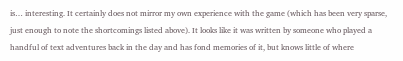is… interesting. It certainly does not mirror my own experience with the game (which has been very sparse, just enough to note the shortcomings listed above). It looks like it was written by someone who played a handful of text adventures back in the day and has fond memories of it, but knows little of where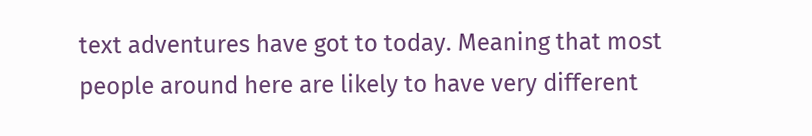text adventures have got to today. Meaning that most people around here are likely to have very different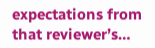expectations from that reviewer’s…